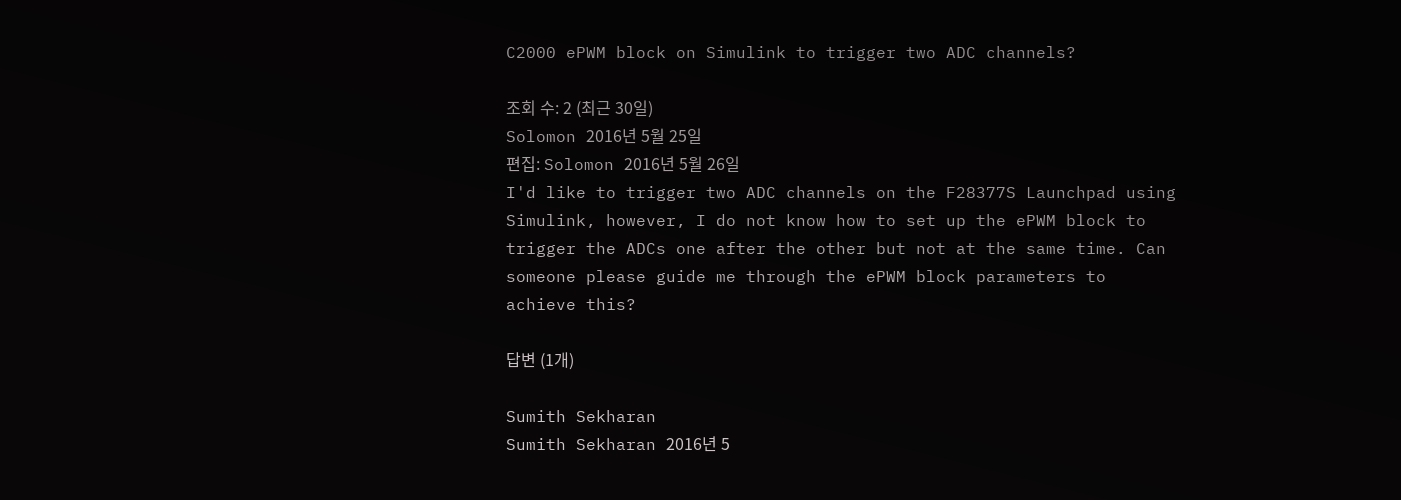C2000 ePWM block on Simulink to trigger two ADC channels?

조회 수: 2 (최근 30일)
Solomon 2016년 5월 25일
편집: Solomon 2016년 5월 26일
I'd like to trigger two ADC channels on the F28377S Launchpad using Simulink, however, I do not know how to set up the ePWM block to trigger the ADCs one after the other but not at the same time. Can someone please guide me through the ePWM block parameters to achieve this?

답변 (1개)

Sumith Sekharan
Sumith Sekharan 2016년 5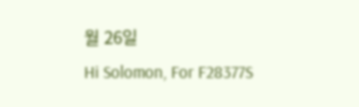월 26일
Hi Solomon, For F28377S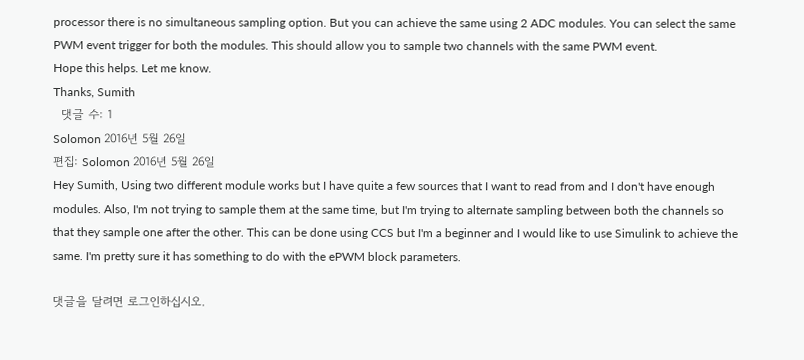processor there is no simultaneous sampling option. But you can achieve the same using 2 ADC modules. You can select the same PWM event trigger for both the modules. This should allow you to sample two channels with the same PWM event.
Hope this helps. Let me know.
Thanks, Sumith
  댓글 수: 1
Solomon 2016년 5월 26일
편집: Solomon 2016년 5월 26일
Hey Sumith, Using two different module works but I have quite a few sources that I want to read from and I don't have enough modules. Also, I'm not trying to sample them at the same time, but I'm trying to alternate sampling between both the channels so that they sample one after the other. This can be done using CCS but I'm a beginner and I would like to use Simulink to achieve the same. I'm pretty sure it has something to do with the ePWM block parameters.

댓글을 달려면 로그인하십시오.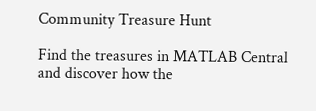Community Treasure Hunt

Find the treasures in MATLAB Central and discover how the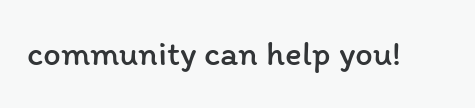community can help you!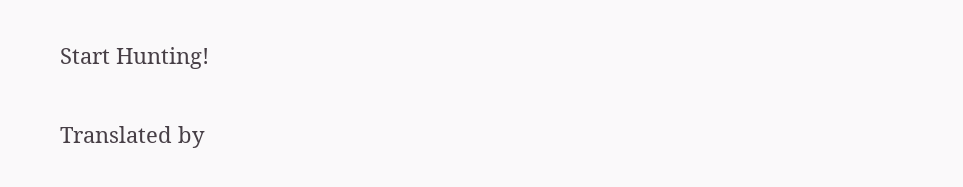Start Hunting!

Translated by